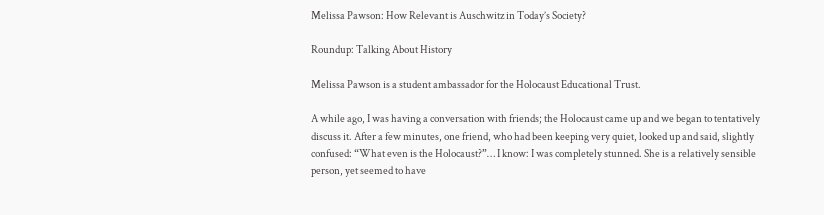Melissa Pawson: How Relevant is Auschwitz in Today’s Society?

Roundup: Talking About History

Melissa Pawson is a student ambassador for the Holocaust Educational Trust.

A while ago, I was having a conversation with friends; the Holocaust came up and we began to tentatively discuss it. After a few minutes, one friend, who had been keeping very quiet, looked up and said, slightly confused: “What even is the Holocaust?”… I know: I was completely stunned. She is a relatively sensible person, yet seemed to have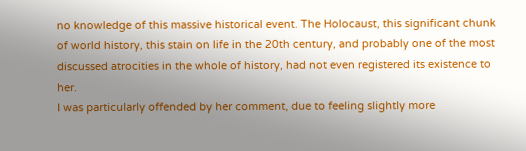no knowledge of this massive historical event. The Holocaust, this significant chunk of world history, this stain on life in the 20th century, and probably one of the most discussed atrocities in the whole of history, had not even registered its existence to her.
I was particularly offended by her comment, due to feeling slightly more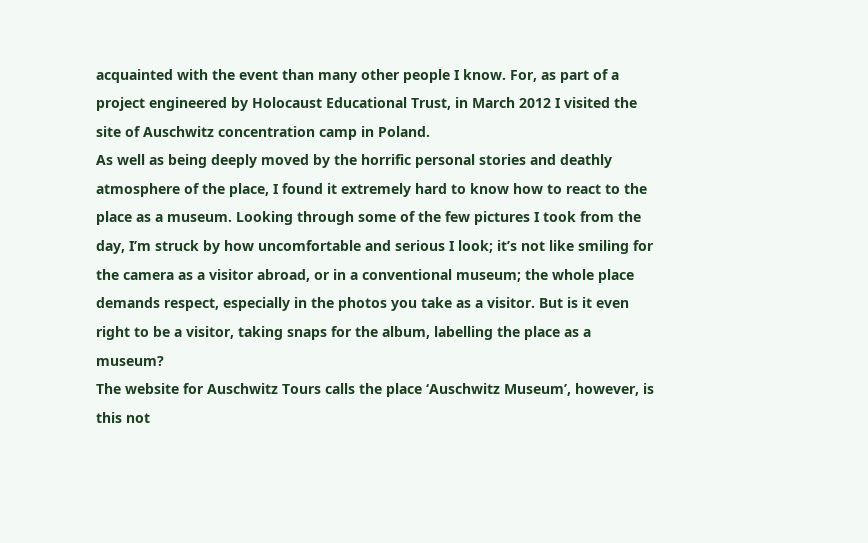acquainted with the event than many other people I know. For, as part of a project engineered by Holocaust Educational Trust, in March 2012 I visited the site of Auschwitz concentration camp in Poland.
As well as being deeply moved by the horrific personal stories and deathly atmosphere of the place, I found it extremely hard to know how to react to the place as a museum. Looking through some of the few pictures I took from the day, I’m struck by how uncomfortable and serious I look; it’s not like smiling for the camera as a visitor abroad, or in a conventional museum; the whole place demands respect, especially in the photos you take as a visitor. But is it even right to be a visitor, taking snaps for the album, labelling the place as a museum?
The website for Auschwitz Tours calls the place ‘Auschwitz Museum’, however, is this not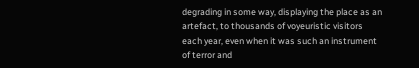degrading in some way, displaying the place as an artefact, to thousands of voyeuristic visitors each year, even when it was such an instrument of terror and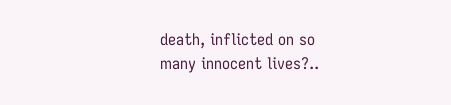death, inflicted on so many innocent lives?..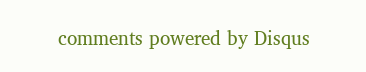comments powered by Disqus